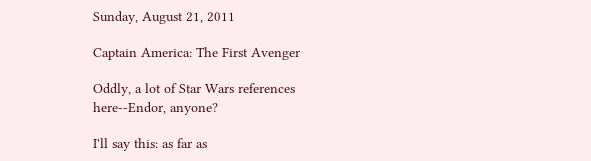Sunday, August 21, 2011

Captain America: The First Avenger

Oddly, a lot of Star Wars references here--Endor, anyone?

I'll say this: as far as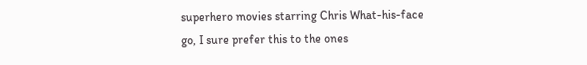superhero movies starring Chris What-his-face go, I sure prefer this to the ones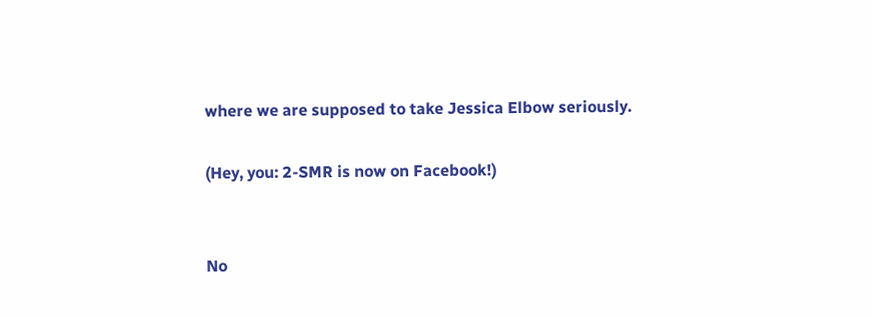where we are supposed to take Jessica Elbow seriously.

(Hey, you: 2-SMR is now on Facebook!)


No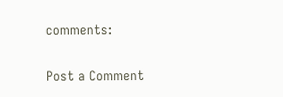comments:

Post a Comment